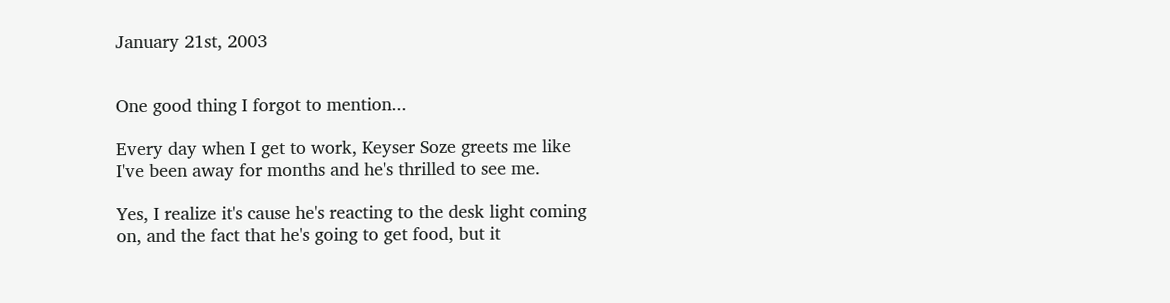January 21st, 2003


One good thing I forgot to mention...

Every day when I get to work, Keyser Soze greets me like I've been away for months and he's thrilled to see me.

Yes, I realize it's cause he's reacting to the desk light coming on, and the fact that he's going to get food, but it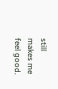still makes me feel good.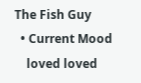The Fish Guy
  • Current Mood
    loved loved